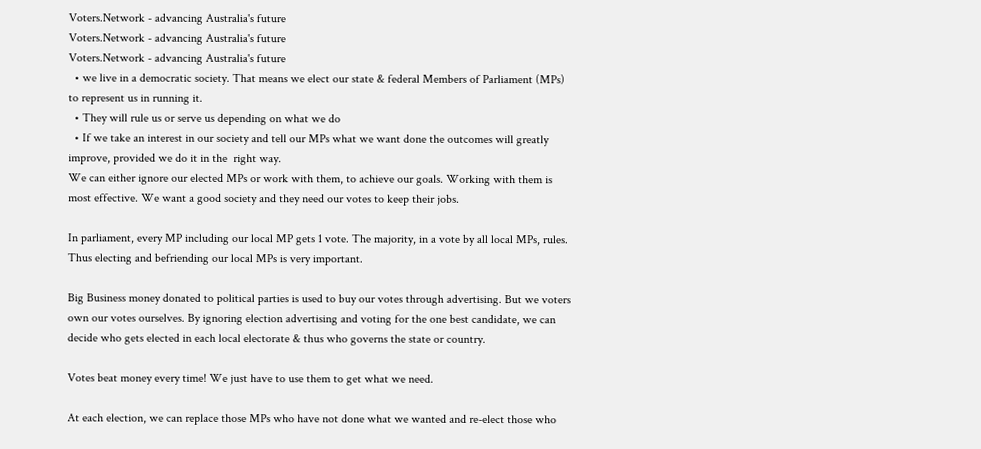Voters.Network - advancing Australia's future
Voters.Network - advancing Australia's future
Voters.Network - advancing Australia's future
  • we live in a democratic society. That means we elect our state & federal Members of Parliament (MPs) to represent us in running it.
  • They will rule us or serve us depending on what we do
  • If we take an interest in our society and tell our MPs what we want done the outcomes will greatly improve, provided we do it in the  right way.
We can either ignore our elected MPs or work with them, to achieve our goals. Working with them is most effective. We want a good society and they need our votes to keep their jobs.

In parliament, every MP including our local MP gets 1 vote. The majority, in a vote by all local MPs, rules. Thus electing and befriending our local MPs is very important.

Big Business money donated to political parties is used to buy our votes through advertising. But we voters own our votes ourselves. By ignoring election advertising and voting for the one best candidate, we can decide who gets elected in each local electorate & thus who governs the state or country.

Votes beat money every time! We just have to use them to get what we need.

At each election, we can replace those MPs who have not done what we wanted and re-elect those who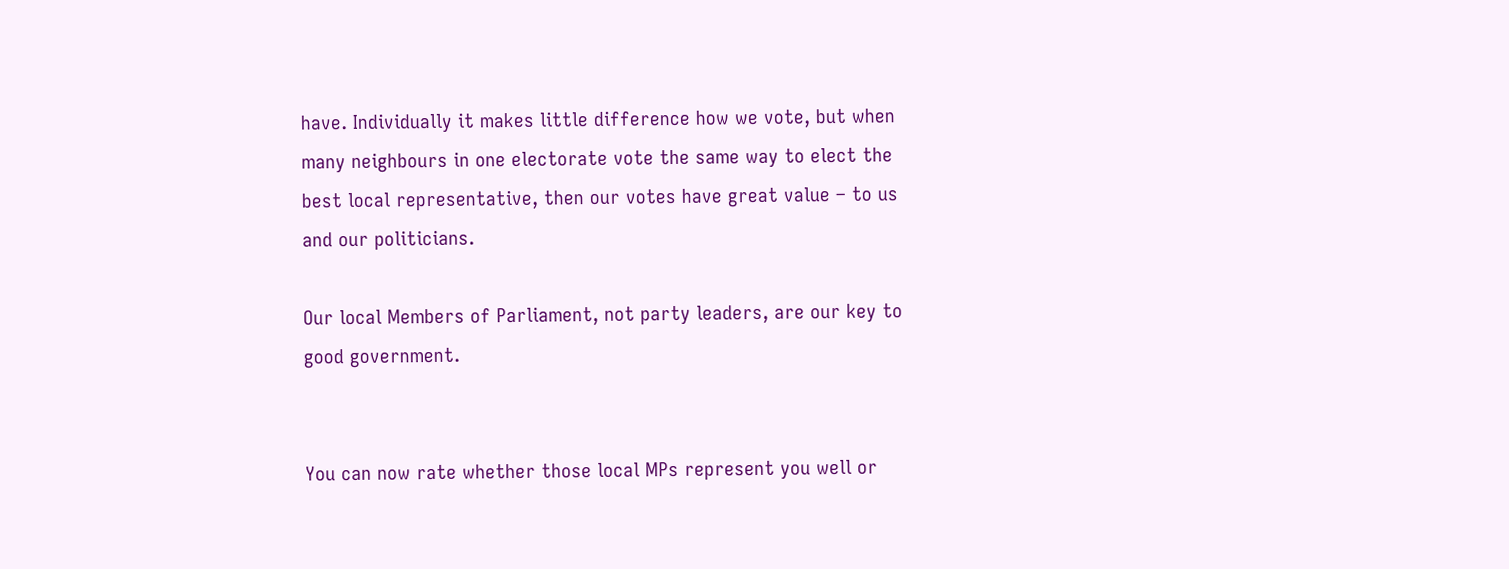have. Individually it makes little difference how we vote, but when many neighbours in one electorate vote the same way to elect the best local representative, then our votes have great value – to us and our politicians.

Our local Members of Parliament, not party leaders, are our key to good government.


You can now rate whether those local MPs represent you well or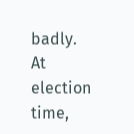badly. At election time,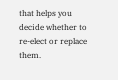that helps you decide whether to re-elect or replace them.